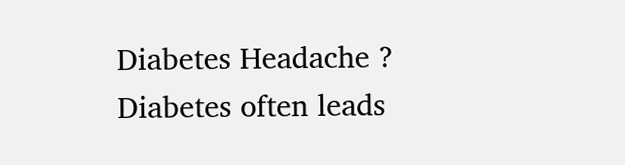Diabetes Headache ?
Diabetes often leads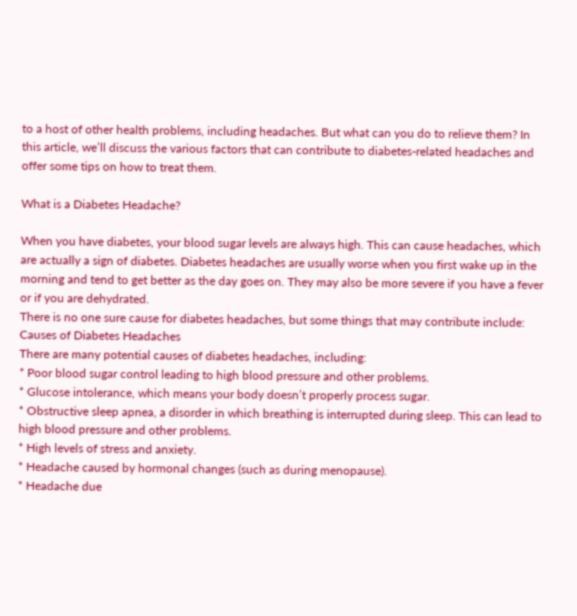to a host of other health problems, including headaches. But what can you do to relieve them? In this article, we’ll discuss the various factors that can contribute to diabetes-related headaches and offer some tips on how to treat them.

What is a Diabetes Headache?

When you have diabetes, your blood sugar levels are always high. This can cause headaches, which are actually a sign of diabetes. Diabetes headaches are usually worse when you first wake up in the morning and tend to get better as the day goes on. They may also be more severe if you have a fever or if you are dehydrated.
There is no one sure cause for diabetes headaches, but some things that may contribute include:
Causes of Diabetes Headaches
There are many potential causes of diabetes headaches, including:
* Poor blood sugar control leading to high blood pressure and other problems.
* Glucose intolerance, which means your body doesn’t properly process sugar.
* Obstructive sleep apnea, a disorder in which breathing is interrupted during sleep. This can lead to high blood pressure and other problems.
* High levels of stress and anxiety.
* Headache caused by hormonal changes (such as during menopause).
* Headache due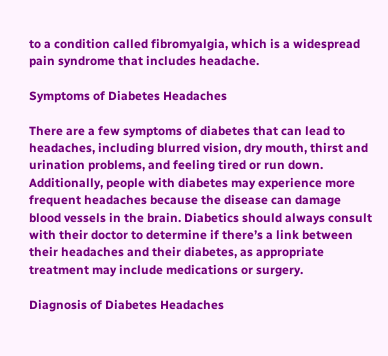to a condition called fibromyalgia, which is a widespread pain syndrome that includes headache.

Symptoms of Diabetes Headaches

There are a few symptoms of diabetes that can lead to headaches, including blurred vision, dry mouth, thirst and urination problems, and feeling tired or run down. Additionally, people with diabetes may experience more frequent headaches because the disease can damage blood vessels in the brain. Diabetics should always consult with their doctor to determine if there’s a link between their headaches and their diabetes, as appropriate treatment may include medications or surgery.

Diagnosis of Diabetes Headaches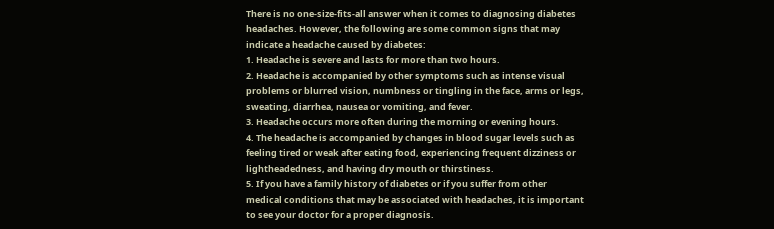There is no one-size-fits-all answer when it comes to diagnosing diabetes headaches. However, the following are some common signs that may indicate a headache caused by diabetes:
1. Headache is severe and lasts for more than two hours.
2. Headache is accompanied by other symptoms such as intense visual problems or blurred vision, numbness or tingling in the face, arms or legs, sweating, diarrhea, nausea or vomiting, and fever.
3. Headache occurs more often during the morning or evening hours.
4. The headache is accompanied by changes in blood sugar levels such as feeling tired or weak after eating food, experiencing frequent dizziness or lightheadedness, and having dry mouth or thirstiness.
5. If you have a family history of diabetes or if you suffer from other medical conditions that may be associated with headaches, it is important to see your doctor for a proper diagnosis.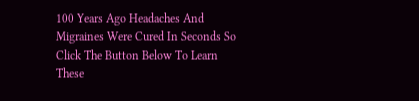100 Years Ago Headaches And Migraines Were Cured In Seconds So Click The Button Below To Learn These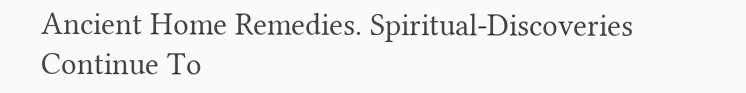Ancient Home Remedies. Spiritual-Discoveries Continue To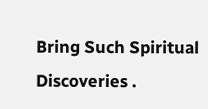Bring Such Spiritual Discoveries .